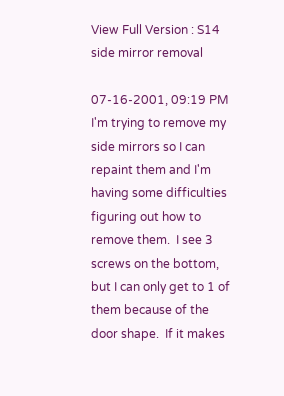View Full Version : S14 side mirror removal

07-16-2001, 09:19 PM
I'm trying to remove my side mirrors so I can repaint them and I'm having some difficulties figuring out how to remove them.  I see 3 screws on the bottom, but I can only get to 1 of them because of the door shape.  If it makes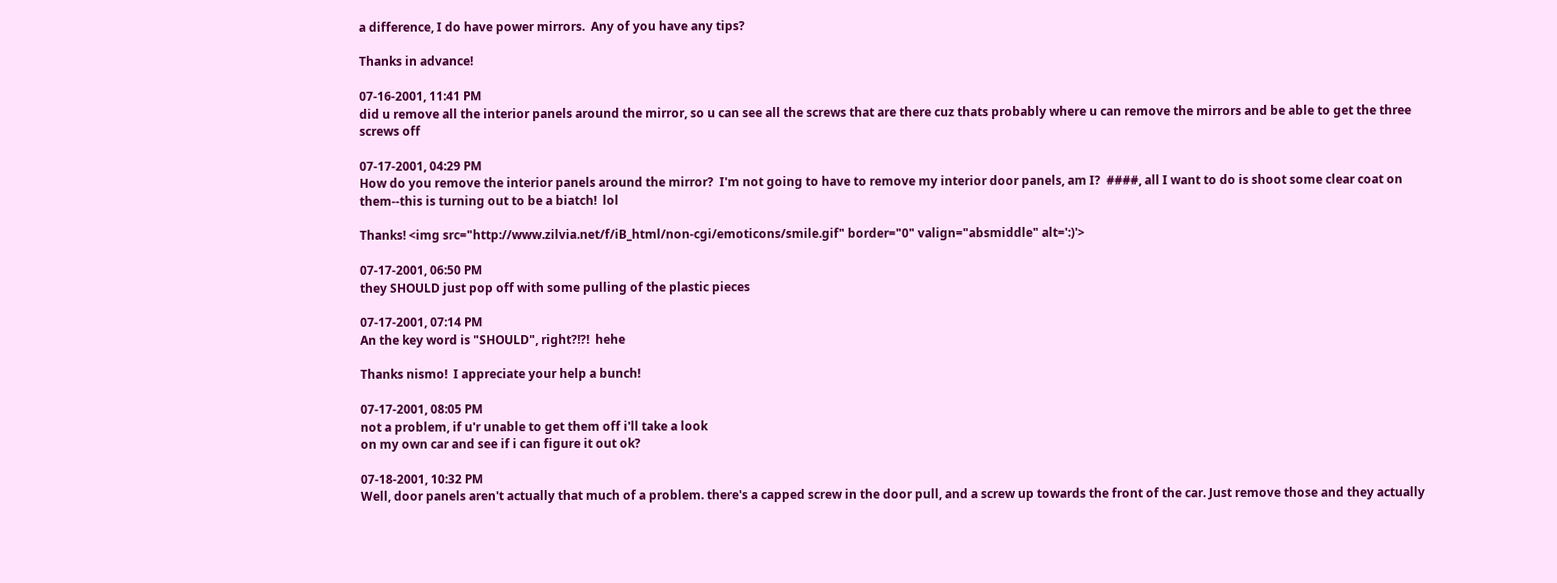a difference, I do have power mirrors.  Any of you have any tips?

Thanks in advance!

07-16-2001, 11:41 PM
did u remove all the interior panels around the mirror, so u can see all the screws that are there cuz thats probably where u can remove the mirrors and be able to get the three screws off

07-17-2001, 04:29 PM
How do you remove the interior panels around the mirror?  I'm not going to have to remove my interior door panels, am I?  ####, all I want to do is shoot some clear coat on them--this is turning out to be a biatch!  lol

Thanks! <img src="http://www.zilvia.net/f/iB_html/non-cgi/emoticons/smile.gif" border="0" valign="absmiddle" alt=':)'>

07-17-2001, 06:50 PM
they SHOULD just pop off with some pulling of the plastic pieces

07-17-2001, 07:14 PM
An the key word is "SHOULD", right?!?!  hehe

Thanks nismo!  I appreciate your help a bunch!

07-17-2001, 08:05 PM
not a problem, if u'r unable to get them off i'll take a look
on my own car and see if i can figure it out ok?

07-18-2001, 10:32 PM
Well, door panels aren't actually that much of a problem. there's a capped screw in the door pull, and a screw up towards the front of the car. Just remove those and they actually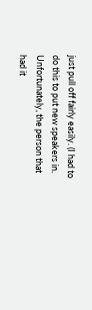just pull off fairly easily. (I had to do this to put new speakers in. Unfortunately, the person that had it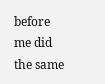before me did the same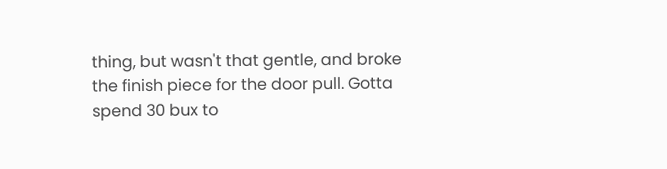thing, but wasn't that gentle, and broke the finish piece for the door pull. Gotta spend 30 bux to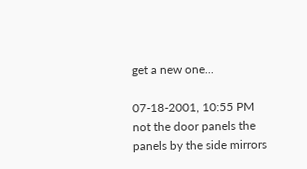get a new one...

07-18-2001, 10:55 PM
not the door panels the panels by the side mirrors